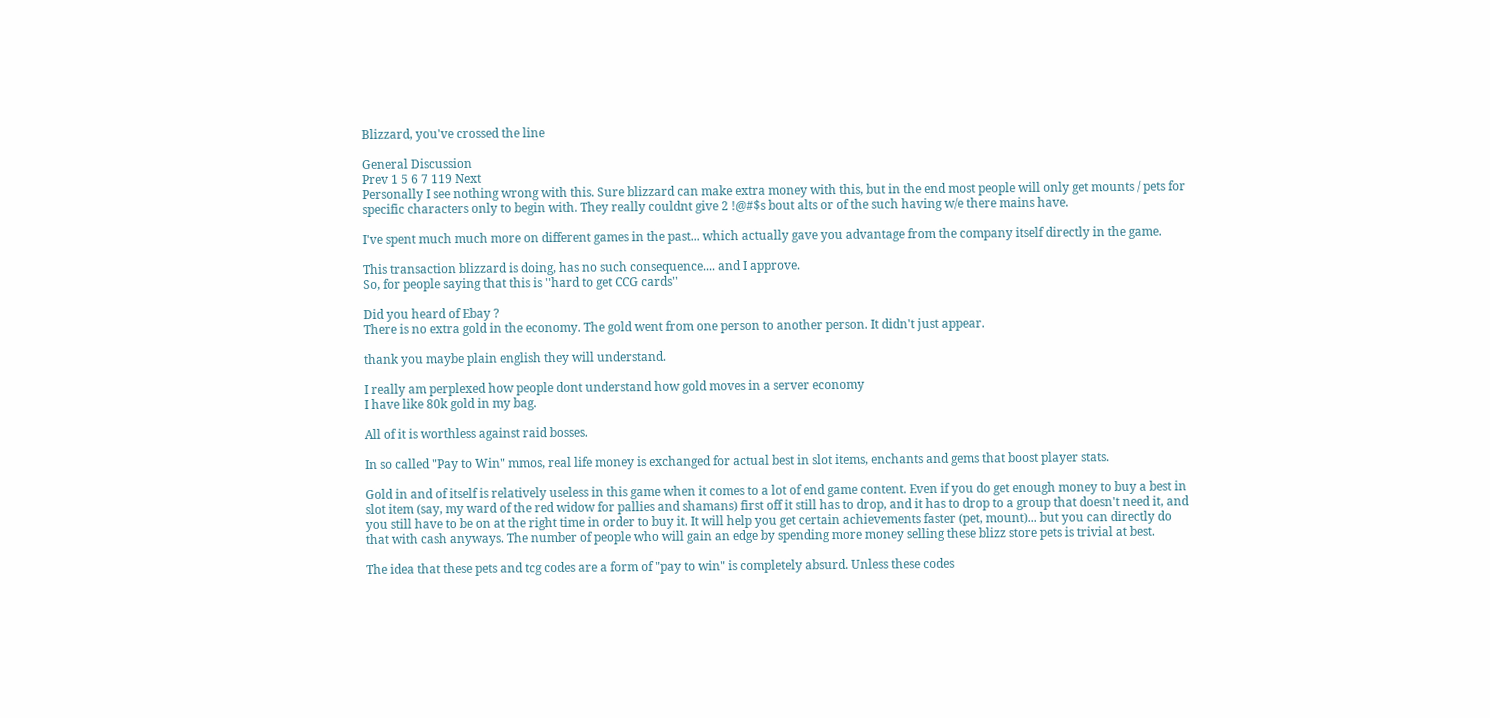Blizzard, you've crossed the line

General Discussion
Prev 1 5 6 7 119 Next
Personally I see nothing wrong with this. Sure blizzard can make extra money with this, but in the end most people will only get mounts / pets for specific characters only to begin with. They really couldnt give 2 !@#$s bout alts or of the such having w/e there mains have.

I've spent much much more on different games in the past... which actually gave you advantage from the company itself directly in the game.

This transaction blizzard is doing, has no such consequence.... and I approve.
So, for people saying that this is ''hard to get CCG cards''

Did you heard of Ebay ?
There is no extra gold in the economy. The gold went from one person to another person. It didn't just appear.

thank you maybe plain english they will understand.

I really am perplexed how people dont understand how gold moves in a server economy
I have like 80k gold in my bag.

All of it is worthless against raid bosses.

In so called "Pay to Win" mmos, real life money is exchanged for actual best in slot items, enchants and gems that boost player stats.

Gold in and of itself is relatively useless in this game when it comes to a lot of end game content. Even if you do get enough money to buy a best in slot item (say, my ward of the red widow for pallies and shamans) first off it still has to drop, and it has to drop to a group that doesn't need it, and you still have to be on at the right time in order to buy it. It will help you get certain achievements faster (pet, mount)... but you can directly do that with cash anyways. The number of people who will gain an edge by spending more money selling these blizz store pets is trivial at best.

The idea that these pets and tcg codes are a form of "pay to win" is completely absurd. Unless these codes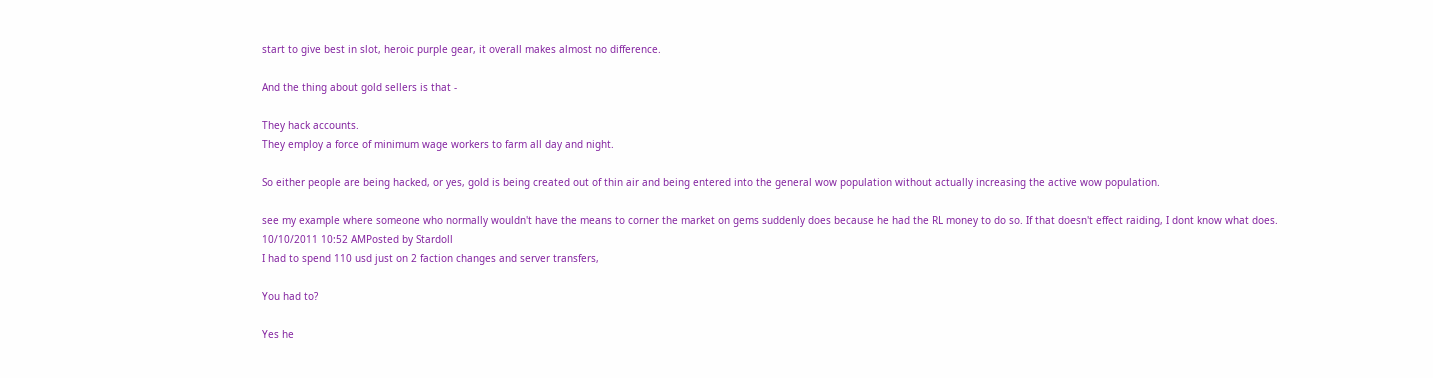start to give best in slot, heroic purple gear, it overall makes almost no difference.

And the thing about gold sellers is that -

They hack accounts.
They employ a force of minimum wage workers to farm all day and night.

So either people are being hacked, or yes, gold is being created out of thin air and being entered into the general wow population without actually increasing the active wow population.

see my example where someone who normally wouldn't have the means to corner the market on gems suddenly does because he had the RL money to do so. If that doesn't effect raiding, I dont know what does.
10/10/2011 10:52 AMPosted by Stardoll
I had to spend 110 usd just on 2 faction changes and server transfers,

You had to?

Yes he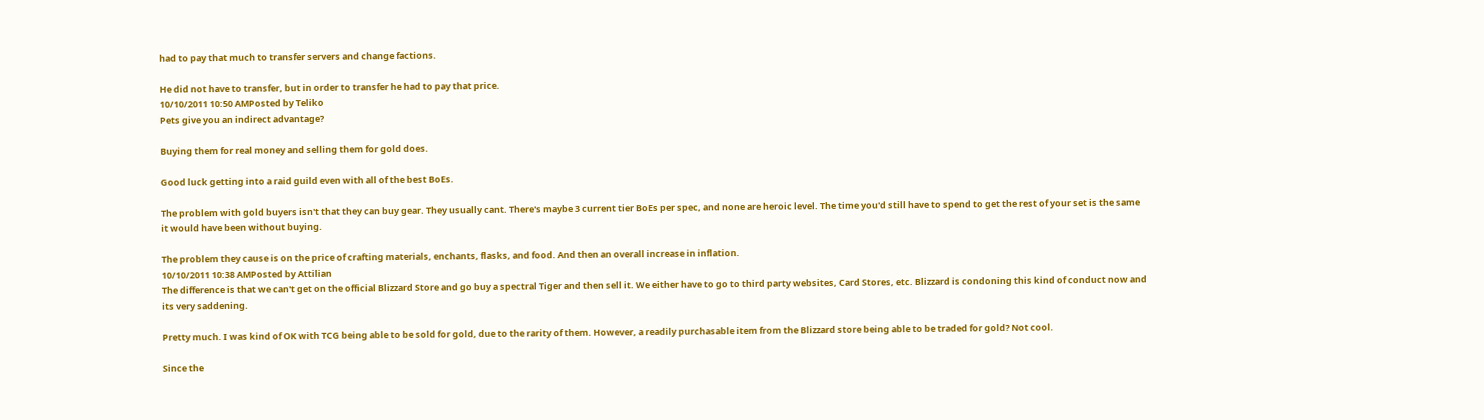had to pay that much to transfer servers and change factions.

He did not have to transfer, but in order to transfer he had to pay that price.
10/10/2011 10:50 AMPosted by Teliko
Pets give you an indirect advantage?

Buying them for real money and selling them for gold does.

Good luck getting into a raid guild even with all of the best BoEs.

The problem with gold buyers isn't that they can buy gear. They usually cant. There's maybe 3 current tier BoEs per spec, and none are heroic level. The time you'd still have to spend to get the rest of your set is the same it would have been without buying.

The problem they cause is on the price of crafting materials, enchants, flasks, and food. And then an overall increase in inflation.
10/10/2011 10:38 AMPosted by Attilian
The difference is that we can't get on the official Blizzard Store and go buy a spectral Tiger and then sell it. We either have to go to third party websites, Card Stores, etc. Blizzard is condoning this kind of conduct now and its very saddening.

Pretty much. I was kind of OK with TCG being able to be sold for gold, due to the rarity of them. However, a readily purchasable item from the Blizzard store being able to be traded for gold? Not cool.

Since the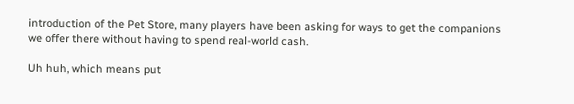introduction of the Pet Store, many players have been asking for ways to get the companions we offer there without having to spend real-world cash.

Uh huh, which means put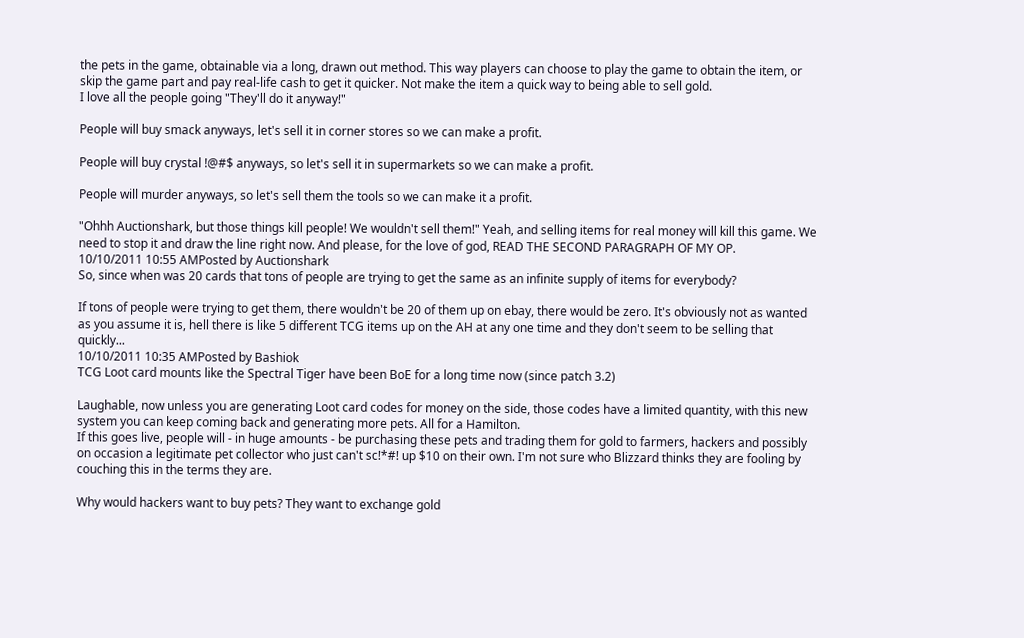the pets in the game, obtainable via a long, drawn out method. This way players can choose to play the game to obtain the item, or skip the game part and pay real-life cash to get it quicker. Not make the item a quick way to being able to sell gold.
I love all the people going "They'll do it anyway!"

People will buy smack anyways, let's sell it in corner stores so we can make a profit.

People will buy crystal !@#$ anyways, so let's sell it in supermarkets so we can make a profit.

People will murder anyways, so let's sell them the tools so we can make it a profit.

"Ohhh Auctionshark, but those things kill people! We wouldn't sell them!" Yeah, and selling items for real money will kill this game. We need to stop it and draw the line right now. And please, for the love of god, READ THE SECOND PARAGRAPH OF MY OP.
10/10/2011 10:55 AMPosted by Auctionshark
So, since when was 20 cards that tons of people are trying to get the same as an infinite supply of items for everybody?

If tons of people were trying to get them, there wouldn't be 20 of them up on ebay, there would be zero. It's obviously not as wanted as you assume it is, hell there is like 5 different TCG items up on the AH at any one time and they don't seem to be selling that quickly...
10/10/2011 10:35 AMPosted by Bashiok
TCG Loot card mounts like the Spectral Tiger have been BoE for a long time now (since patch 3.2)

Laughable, now unless you are generating Loot card codes for money on the side, those codes have a limited quantity, with this new system you can keep coming back and generating more pets. All for a Hamilton.
If this goes live, people will - in huge amounts - be purchasing these pets and trading them for gold to farmers, hackers and possibly on occasion a legitimate pet collector who just can't sc!*#! up $10 on their own. I'm not sure who Blizzard thinks they are fooling by couching this in the terms they are.

Why would hackers want to buy pets? They want to exchange gold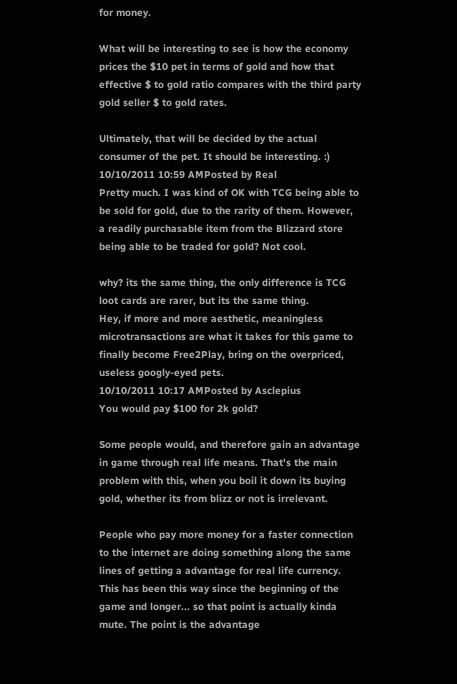for money.

What will be interesting to see is how the economy prices the $10 pet in terms of gold and how that effective $ to gold ratio compares with the third party gold seller $ to gold rates.

Ultimately, that will be decided by the actual consumer of the pet. It should be interesting. :)
10/10/2011 10:59 AMPosted by Real
Pretty much. I was kind of OK with TCG being able to be sold for gold, due to the rarity of them. However, a readily purchasable item from the Blizzard store being able to be traded for gold? Not cool.

why? its the same thing, the only difference is TCG loot cards are rarer, but its the same thing.
Hey, if more and more aesthetic, meaningless microtransactions are what it takes for this game to finally become Free2Play, bring on the overpriced, useless googly-eyed pets.
10/10/2011 10:17 AMPosted by Asclepius
You would pay $100 for 2k gold?

Some people would, and therefore gain an advantage in game through real life means. That's the main problem with this, when you boil it down its buying gold, whether its from blizz or not is irrelevant.

People who pay more money for a faster connection to the internet are doing something along the same lines of getting a advantage for real life currency. This has been this way since the beginning of the game and longer... so that point is actually kinda mute. The point is the advantage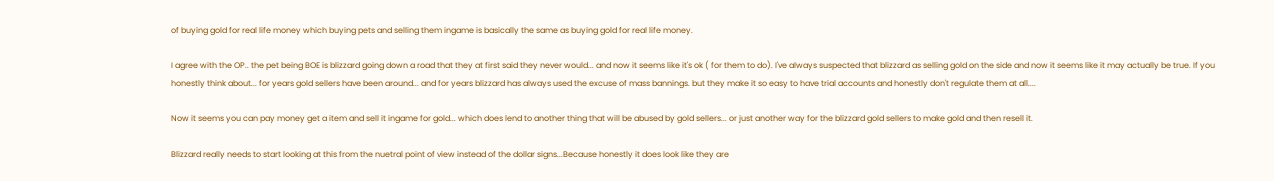of buying gold for real life money which buying pets and selling them ingame is basically the same as buying gold for real life money.

I agree with the OP.. the pet being BOE is blizzard going down a road that they at first said they never would... and now it seems like it's ok ( for them to do). I've always suspected that blizzard as selling gold on the side and now it seems like it may actually be true. If you honestly think about... for years gold sellers have been around... and for years blizzard has always used the excuse of mass bannings. but they make it so easy to have trial accounts and honestly don't regulate them at all....

Now it seems you can pay money get a item and sell it ingame for gold... which does lend to another thing that will be abused by gold sellers... or just another way for the blizzard gold sellers to make gold and then resell it.

Blizzard really needs to start looking at this from the nuetral point of view instead of the dollar signs...Because honestly it does look like they are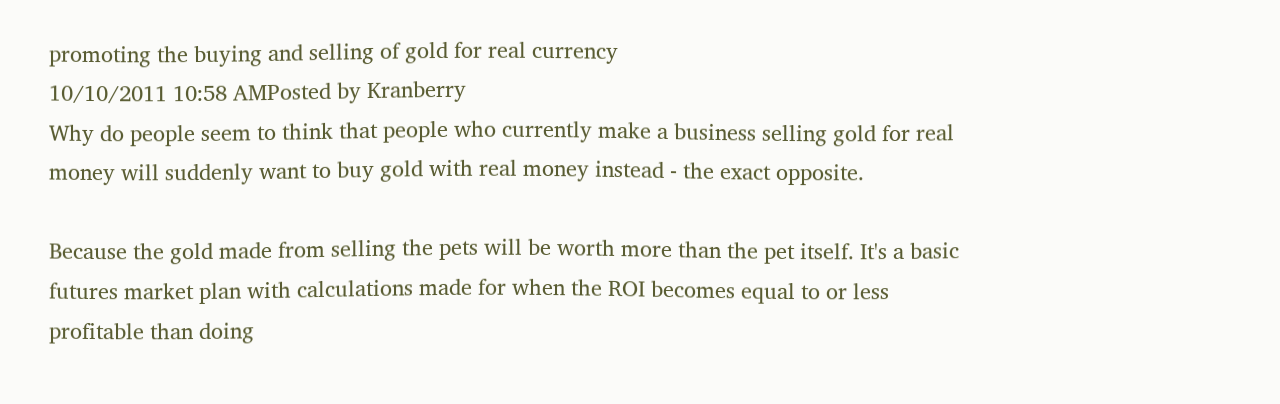promoting the buying and selling of gold for real currency
10/10/2011 10:58 AMPosted by Kranberry
Why do people seem to think that people who currently make a business selling gold for real money will suddenly want to buy gold with real money instead - the exact opposite.

Because the gold made from selling the pets will be worth more than the pet itself. It's a basic futures market plan with calculations made for when the ROI becomes equal to or less profitable than doing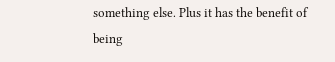something else. Plus it has the benefit of being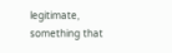legitimate, something that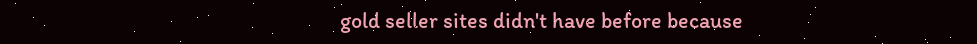gold seller sites didn't have before because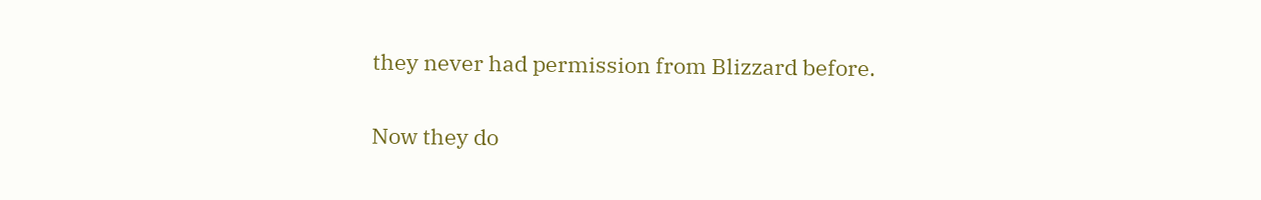they never had permission from Blizzard before.

Now they do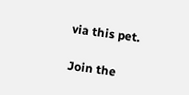via this pet.

Join the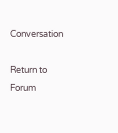Conversation

Return to Forum